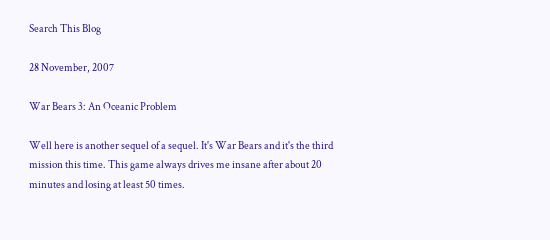Search This Blog

28 November, 2007

War Bears 3: An Oceanic Problem

Well here is another sequel of a sequel. It's War Bears and it's the third mission this time. This game always drives me insane after about 20 minutes and losing at least 50 times.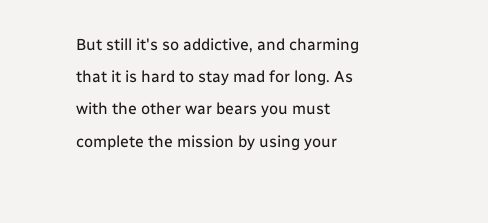But still it's so addictive, and charming that it is hard to stay mad for long. As with the other war bears you must complete the mission by using your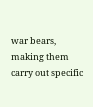war bears, making them carry out specific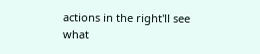actions in the right'll see what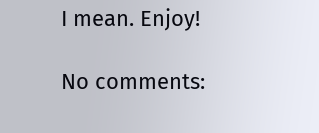I mean. Enjoy!

No comments: